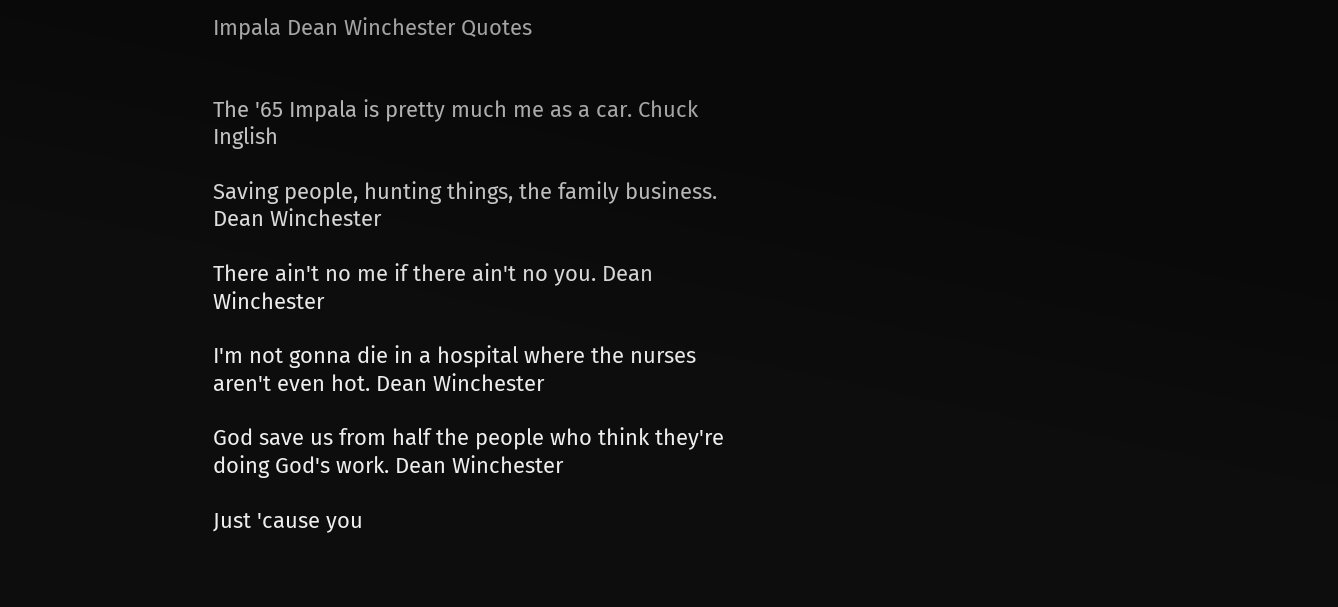Impala Dean Winchester Quotes


The '65 Impala is pretty much me as a car. Chuck Inglish

Saving people, hunting things, the family business. Dean Winchester

There ain't no me if there ain't no you. Dean Winchester

I'm not gonna die in a hospital where the nurses aren't even hot. Dean Winchester

God save us from half the people who think they're doing God's work. Dean Winchester

Just 'cause you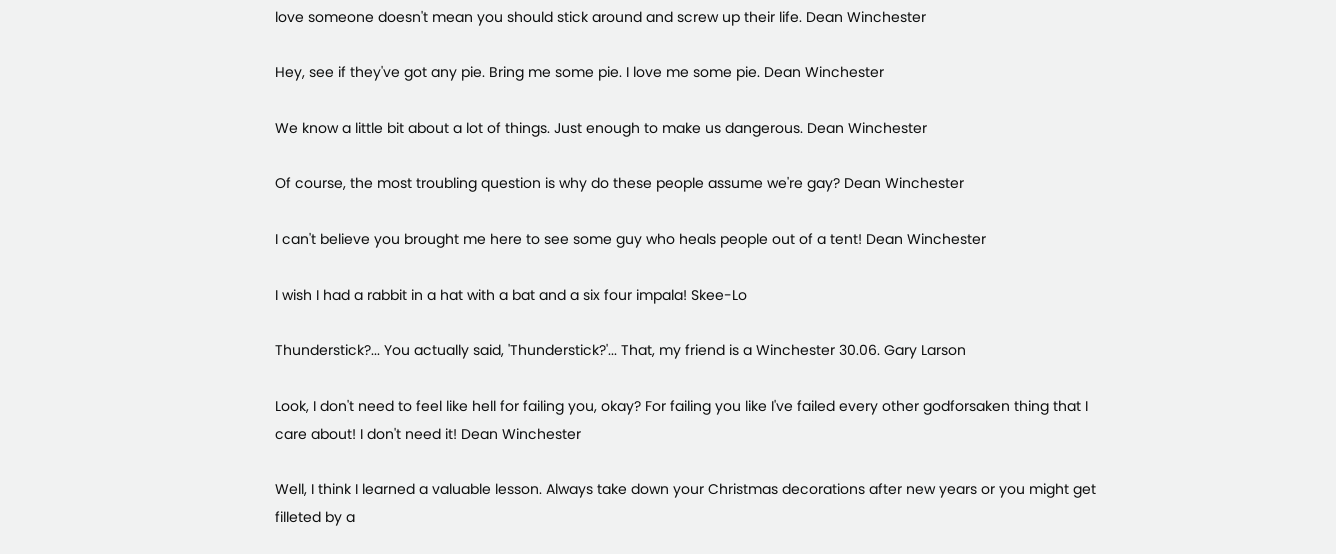love someone doesn't mean you should stick around and screw up their life. Dean Winchester

Hey, see if they've got any pie. Bring me some pie. I love me some pie. Dean Winchester

We know a little bit about a lot of things. Just enough to make us dangerous. Dean Winchester

Of course, the most troubling question is why do these people assume we're gay? Dean Winchester

I can't believe you brought me here to see some guy who heals people out of a tent! Dean Winchester

I wish I had a rabbit in a hat with a bat and a six four impala! Skee-Lo

Thunderstick?... You actually said, 'Thunderstick?'... That, my friend is a Winchester 30.06. Gary Larson

Look, I don't need to feel like hell for failing you, okay? For failing you like I've failed every other godforsaken thing that I care about! I don't need it! Dean Winchester

Well, I think I learned a valuable lesson. Always take down your Christmas decorations after new years or you might get filleted by a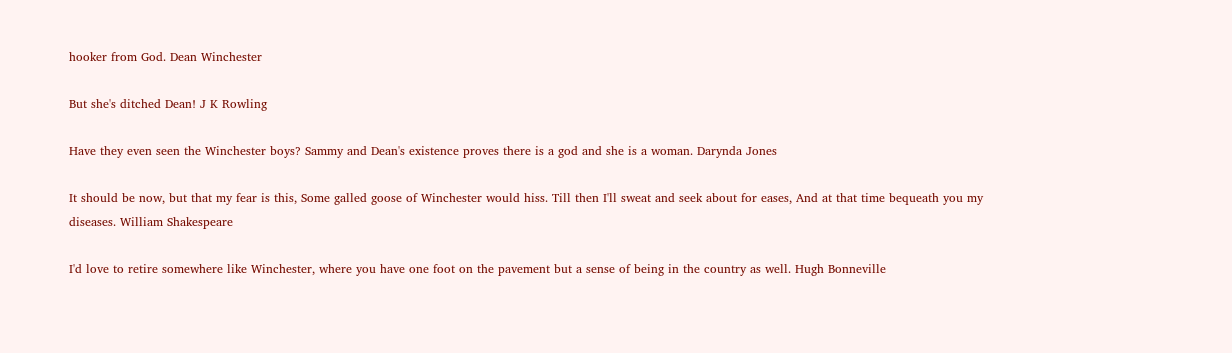hooker from God. Dean Winchester

But she's ditched Dean! J K Rowling

Have they even seen the Winchester boys? Sammy and Dean's existence proves there is a god and she is a woman. Darynda Jones

It should be now, but that my fear is this, Some galled goose of Winchester would hiss. Till then I'll sweat and seek about for eases, And at that time bequeath you my diseases. William Shakespeare

I'd love to retire somewhere like Winchester, where you have one foot on the pavement but a sense of being in the country as well. Hugh Bonneville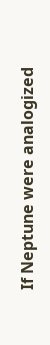If Neptune were analogized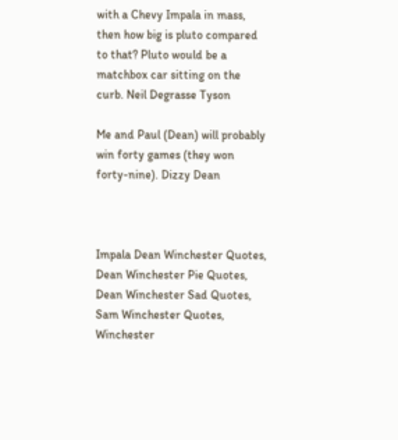with a Chevy Impala in mass, then how big is pluto compared to that? Pluto would be a matchbox car sitting on the curb. Neil Degrasse Tyson

Me and Paul (Dean) will probably win forty games (they won forty-nine). Dizzy Dean



Impala Dean Winchester Quotes, Dean Winchester Pie Quotes, Dean Winchester Sad Quotes, Sam Winchester Quotes, Winchester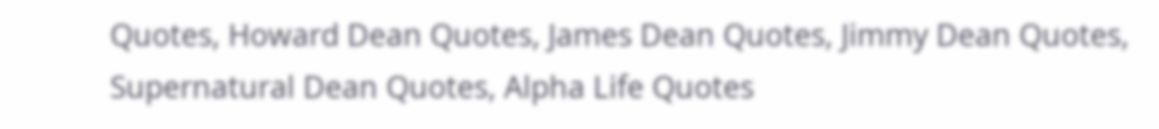Quotes, Howard Dean Quotes, James Dean Quotes, Jimmy Dean Quotes, Supernatural Dean Quotes, Alpha Life Quotes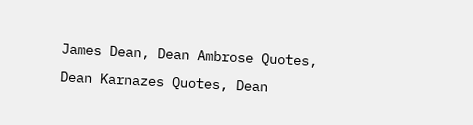James Dean, Dean Ambrose Quotes, Dean Karnazes Quotes, Dean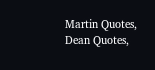Martin Quotes, Dean Quotes,